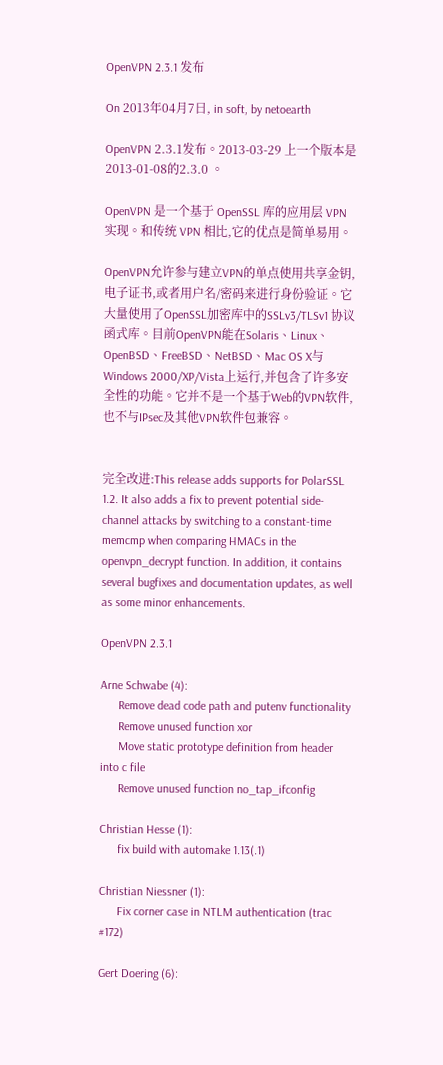OpenVPN 2.3.1 发布

On 2013年04月7日, in soft, by netoearth

OpenVPN 2.3.1发布。2013-03-29 上一个版本是2013-01-08的2.3.0 。

OpenVPN 是一个基于 OpenSSL 库的应用层 VPN 实现。和传统 VPN 相比,它的优点是简单易用。

OpenVPN允许参与建立VPN的单点使用共享金钥,电子证书,或者用户名/密码来进行身份验证。它大量使用了OpenSSL加密库中的SSLv3/TLSv1 协议函式库。目前OpenVPN能在Solaris、Linux、OpenBSD、FreeBSD、NetBSD、Mac OS X与Windows 2000/XP/Vista上运行,并包含了许多安全性的功能。它并不是一个基于Web的VPN软件,也不与IPsec及其他VPN软件包兼容。


完全改进:This release adds supports for PolarSSL 1.2. It also adds a fix to prevent potential side-channel attacks by switching to a constant-time memcmp when comparing HMACs in the openvpn_decrypt function. In addition, it contains several bugfixes and documentation updates, as well as some minor enhancements.

OpenVPN 2.3.1

Arne Schwabe (4):
      Remove dead code path and putenv functionality
      Remove unused function xor
      Move static prototype definition from header into c file
      Remove unused function no_tap_ifconfig

Christian Hesse (1):
      fix build with automake 1.13(.1)

Christian Niessner (1):
      Fix corner case in NTLM authentication (trac #172)

Gert Doering (6):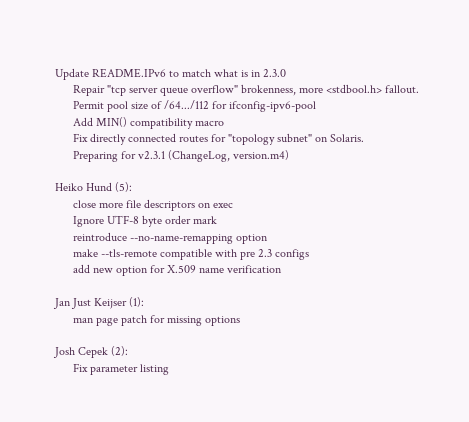Update README.IPv6 to match what is in 2.3.0
      Repair "tcp server queue overflow" brokenness, more <stdbool.h> fallout.
      Permit pool size of /64.../112 for ifconfig-ipv6-pool
      Add MIN() compatibility macro
      Fix directly connected routes for "topology subnet" on Solaris.
      Preparing for v2.3.1 (ChangeLog, version.m4)

Heiko Hund (5):
      close more file descriptors on exec
      Ignore UTF-8 byte order mark
      reintroduce --no-name-remapping option
      make --tls-remote compatible with pre 2.3 configs
      add new option for X.509 name verification

Jan Just Keijser (1):
      man page patch for missing options

Josh Cepek (2):
      Fix parameter listing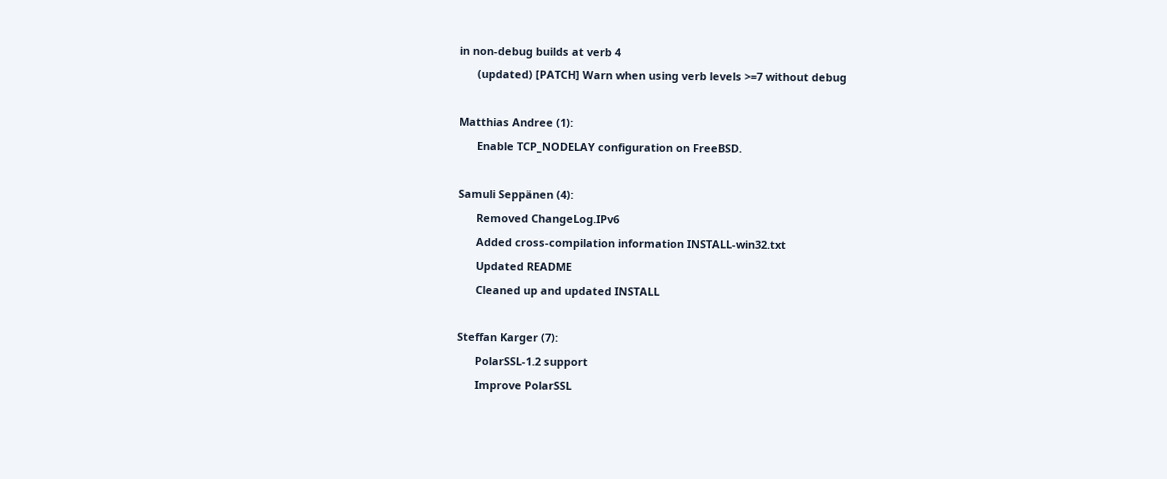in non-debug builds at verb 4
      (updated) [PATCH] Warn when using verb levels >=7 without debug

Matthias Andree (1):
      Enable TCP_NODELAY configuration on FreeBSD.

Samuli Seppänen (4):
      Removed ChangeLog.IPv6
      Added cross-compilation information INSTALL-win32.txt
      Updated README
      Cleaned up and updated INSTALL

Steffan Karger (7):
      PolarSSL-1.2 support
      Improve PolarSSL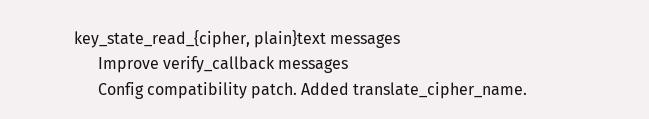key_state_read_{cipher, plain}text messages
      Improve verify_callback messages
      Config compatibility patch. Added translate_cipher_name.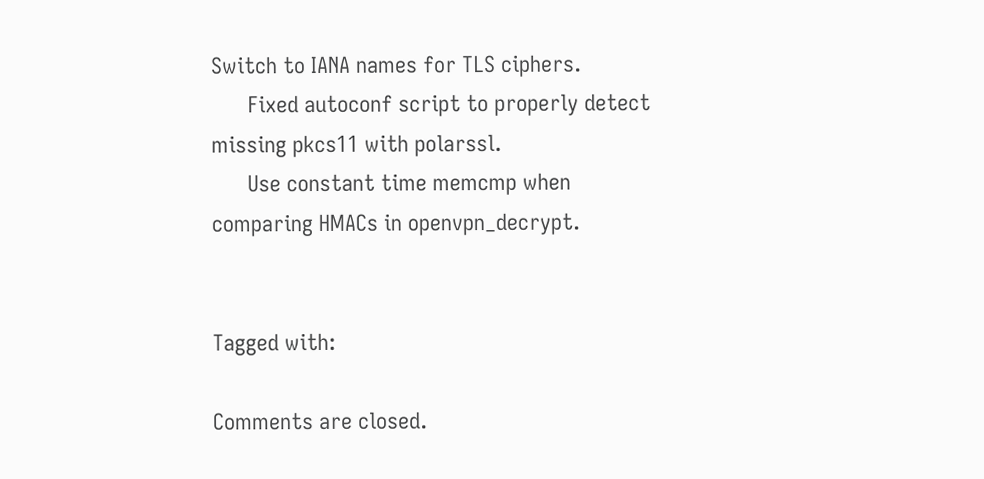Switch to IANA names for TLS ciphers.
      Fixed autoconf script to properly detect missing pkcs11 with polarssl.
      Use constant time memcmp when comparing HMACs in openvpn_decrypt.


Tagged with:

Comments are closed.